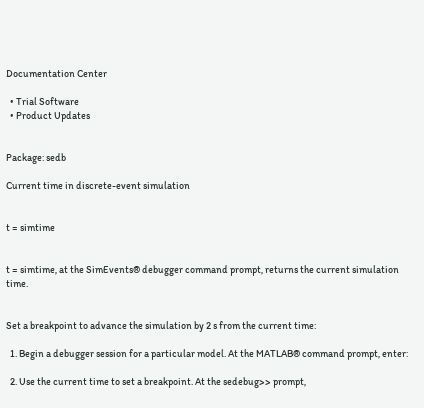Documentation Center

  • Trial Software
  • Product Updates


Package: sedb

Current time in discrete-event simulation


t = simtime


t = simtime, at the SimEvents® debugger command prompt, returns the current simulation time.


Set a breakpoint to advance the simulation by 2 s from the current time:

  1. Begin a debugger session for a particular model. At the MATLAB® command prompt, enter:

  2. Use the current time to set a breakpoint. At the sedebug>> prompt,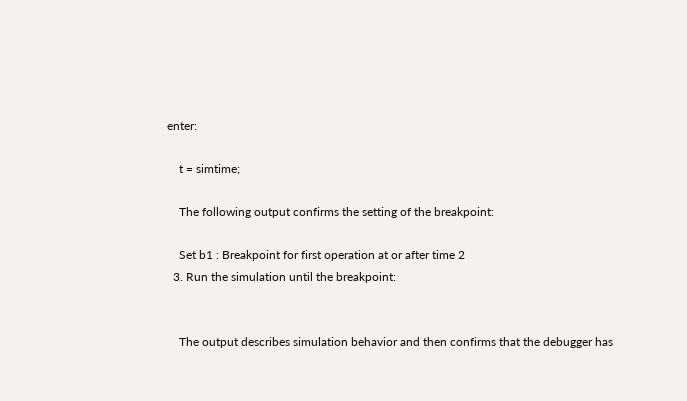enter:

    t = simtime;

    The following output confirms the setting of the breakpoint:

    Set b1 : Breakpoint for first operation at or after time 2
  3. Run the simulation until the breakpoint:


    The output describes simulation behavior and then confirms that the debugger has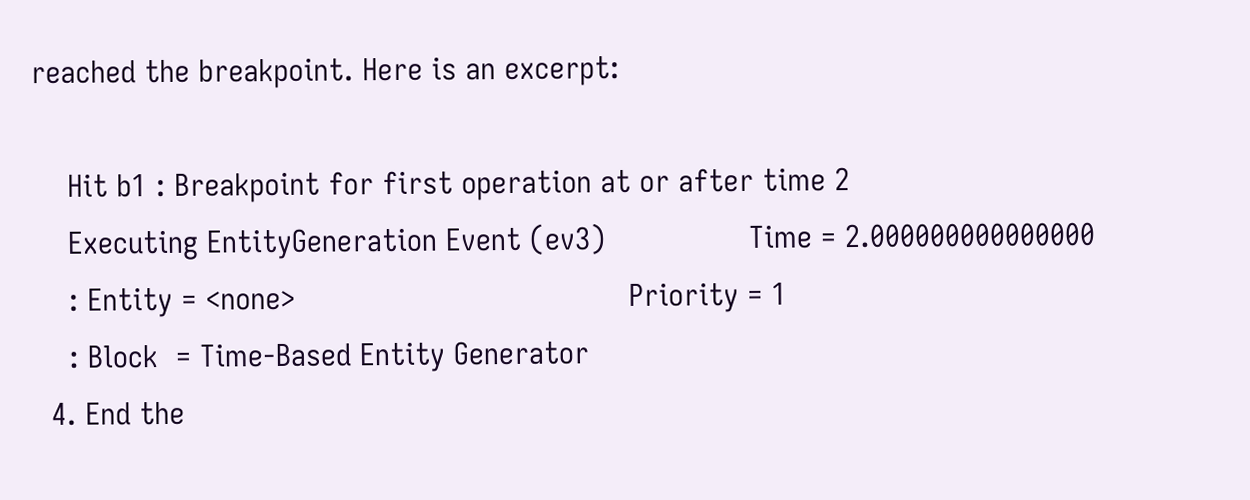reached the breakpoint. Here is an excerpt:

    Hit b1 : Breakpoint for first operation at or after time 2
    Executing EntityGeneration Event (ev3)                Time = 2.000000000000000
    : Entity = <none>                                     Priority = 1
    : Block  = Time-Based Entity Generator
  4. End the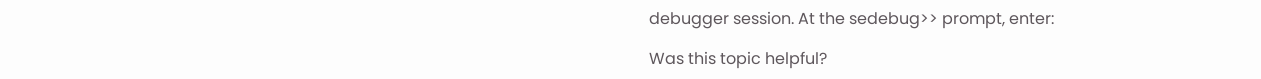debugger session. At the sedebug>> prompt, enter:

Was this topic helpful?